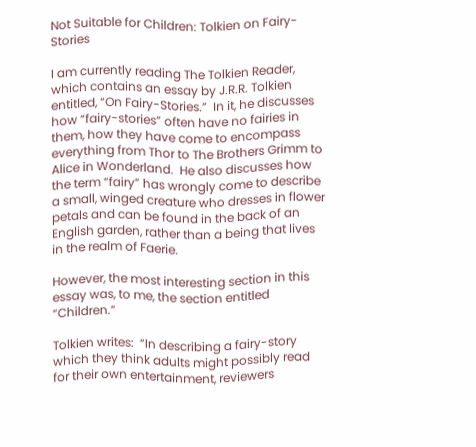Not Suitable for Children: Tolkien on Fairy-Stories

I am currently reading The Tolkien Reader, which contains an essay by J.R.R. Tolkien entitled, “On Fairy-Stories.”  In it, he discusses how “fairy-stories” often have no fairies in them, how they have come to encompass everything from Thor to The Brothers Grimm to Alice in Wonderland.  He also discusses how the term “fairy” has wrongly come to describe a small, winged creature who dresses in flower petals and can be found in the back of an English garden, rather than a being that lives in the realm of Faerie.

However, the most interesting section in this essay was, to me, the section entitled “Children.”

Tolkien writes:  “In describing a fairy-story which they think adults might possibly read for their own entertainment, reviewers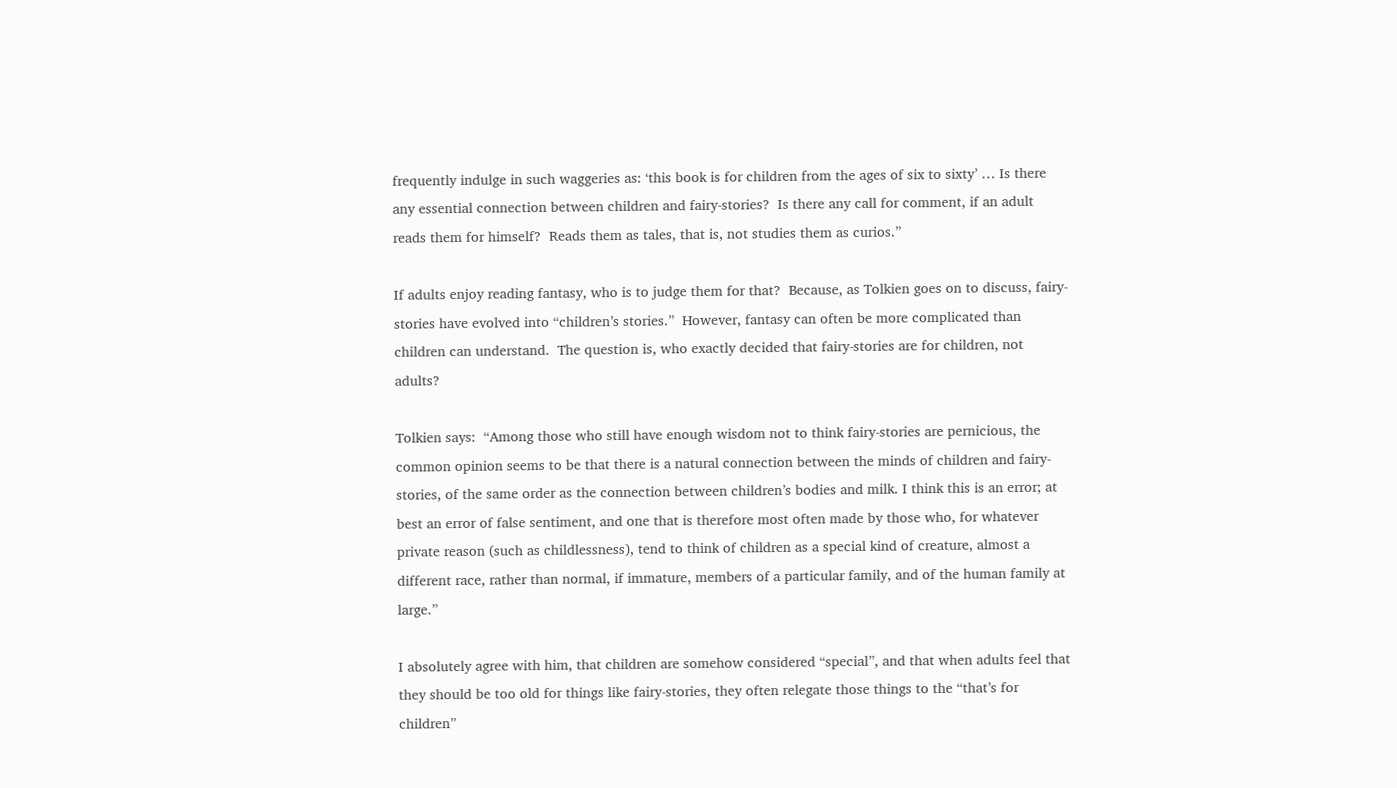frequently indulge in such waggeries as: ‘this book is for children from the ages of six to sixty’ … Is there any essential connection between children and fairy-stories?  Is there any call for comment, if an adult reads them for himself?  Reads them as tales, that is, not studies them as curios.”

If adults enjoy reading fantasy, who is to judge them for that?  Because, as Tolkien goes on to discuss, fairy-stories have evolved into “children’s stories.”  However, fantasy can often be more complicated than children can understand.  The question is, who exactly decided that fairy-stories are for children, not adults?

Tolkien says:  “Among those who still have enough wisdom not to think fairy-stories are pernicious, the common opinion seems to be that there is a natural connection between the minds of children and fairy-stories, of the same order as the connection between children’s bodies and milk. I think this is an error; at best an error of false sentiment, and one that is therefore most often made by those who, for whatever private reason (such as childlessness), tend to think of children as a special kind of creature, almost a different race, rather than normal, if immature, members of a particular family, and of the human family at large.”

I absolutely agree with him, that children are somehow considered “special”, and that when adults feel that they should be too old for things like fairy-stories, they often relegate those things to the “that’s for children”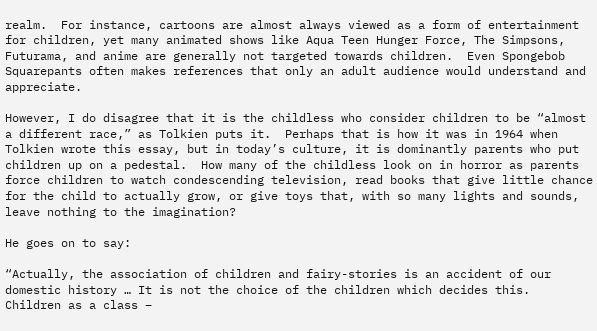realm.  For instance, cartoons are almost always viewed as a form of entertainment for children, yet many animated shows like Aqua Teen Hunger Force, The Simpsons, Futurama, and anime are generally not targeted towards children.  Even Spongebob Squarepants often makes references that only an adult audience would understand and appreciate.

However, I do disagree that it is the childless who consider children to be “almost a different race,” as Tolkien puts it.  Perhaps that is how it was in 1964 when Tolkien wrote this essay, but in today’s culture, it is dominantly parents who put children up on a pedestal.  How many of the childless look on in horror as parents force children to watch condescending television, read books that give little chance for the child to actually grow, or give toys that, with so many lights and sounds, leave nothing to the imagination?

He goes on to say:

“Actually, the association of children and fairy-stories is an accident of our domestic history … It is not the choice of the children which decides this.  Children as a class –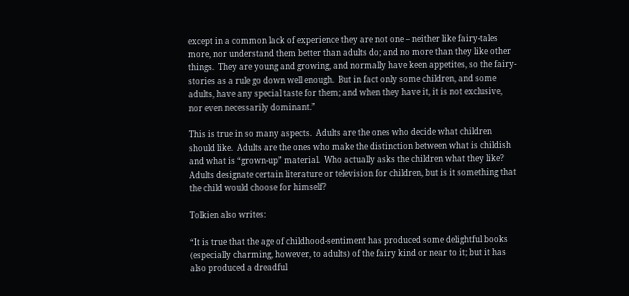except in a common lack of experience they are not one – neither like fairy-tales more, nor understand them better than adults do; and no more than they like other things.  They are young and growing, and normally have keen appetites, so the fairy-stories as a rule go down well enough.  But in fact only some children, and some adults, have any special taste for them; and when they have it, it is not exclusive, nor even necessarily dominant.”

This is true in so many aspects.  Adults are the ones who decide what children should like.  Adults are the ones who make the distinction between what is childish and what is “grown-up” material.  Who actually asks the children what they like?  Adults designate certain literature or television for children, but is it something that the child would choose for himself?

Tolkien also writes:

“It is true that the age of childhood-sentiment has produced some delightful books (especially charming, however, to adults) of the fairy kind or near to it; but it has also produced a dreadful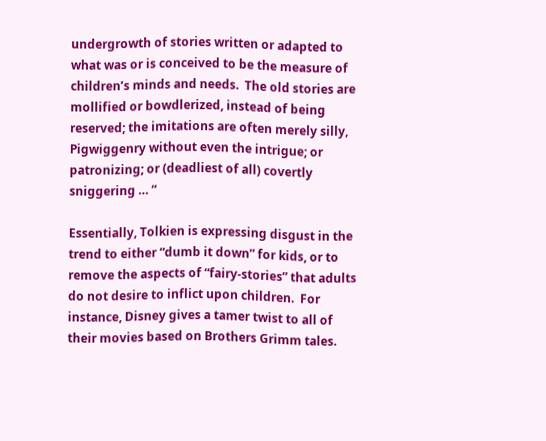undergrowth of stories written or adapted to what was or is conceived to be the measure of children’s minds and needs.  The old stories are mollified or bowdlerized, instead of being reserved; the imitations are often merely silly, Pigwiggenry without even the intrigue; or patronizing; or (deadliest of all) covertly sniggering … “

Essentially, Tolkien is expressing disgust in the trend to either “dumb it down” for kids, or to remove the aspects of “fairy-stories” that adults do not desire to inflict upon children.  For instance, Disney gives a tamer twist to all of their movies based on Brothers Grimm tales.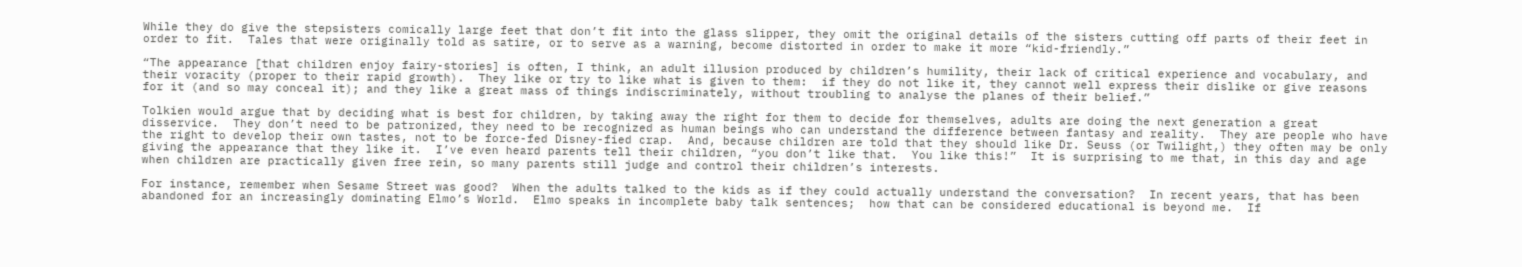While they do give the stepsisters comically large feet that don’t fit into the glass slipper, they omit the original details of the sisters cutting off parts of their feet in order to fit.  Tales that were originally told as satire, or to serve as a warning, become distorted in order to make it more “kid-friendly.”

“The appearance [that children enjoy fairy-stories] is often, I think, an adult illusion produced by children’s humility, their lack of critical experience and vocabulary, and their voracity (proper to their rapid growth).  They like or try to like what is given to them:  if they do not like it, they cannot well express their dislike or give reasons for it (and so may conceal it); and they like a great mass of things indiscriminately, without troubling to analyse the planes of their belief.”

Tolkien would argue that by deciding what is best for children, by taking away the right for them to decide for themselves, adults are doing the next generation a great disservice.  They don’t need to be patronized, they need to be recognized as human beings who can understand the difference between fantasy and reality.  They are people who have the right to develop their own tastes, not to be force-fed Disney-fied crap.  And, because children are told that they should like Dr. Seuss (or Twilight,) they often may be only giving the appearance that they like it.  I’ve even heard parents tell their children, “you don’t like that.  You like this!”  It is surprising to me that, in this day and age when children are practically given free rein, so many parents still judge and control their children’s interests.

For instance, remember when Sesame Street was good?  When the adults talked to the kids as if they could actually understand the conversation?  In recent years, that has been abandoned for an increasingly dominating Elmo’s World.  Elmo speaks in incomplete baby talk sentences;  how that can be considered educational is beyond me.  If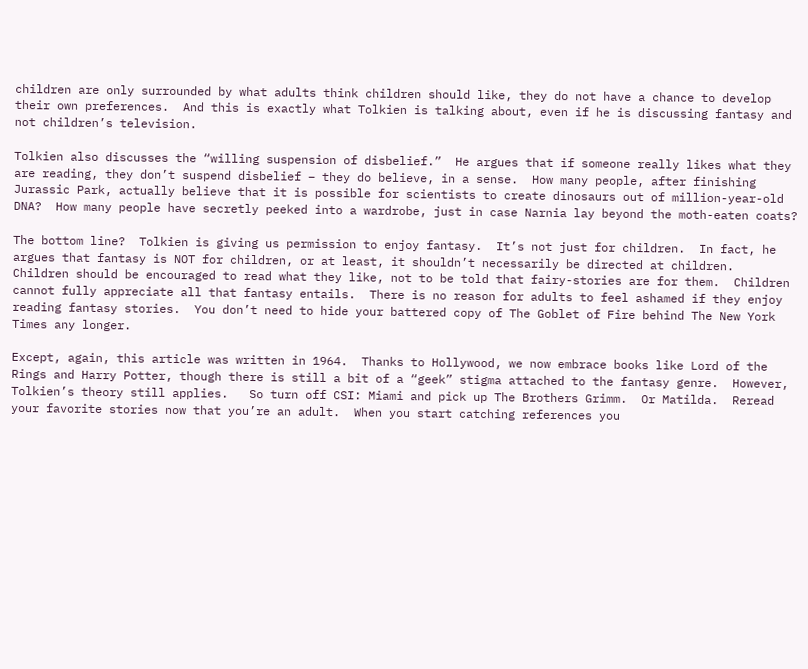children are only surrounded by what adults think children should like, they do not have a chance to develop their own preferences.  And this is exactly what Tolkien is talking about, even if he is discussing fantasy and not children’s television.

Tolkien also discusses the “willing suspension of disbelief.”  He argues that if someone really likes what they are reading, they don’t suspend disbelief – they do believe, in a sense.  How many people, after finishing Jurassic Park, actually believe that it is possible for scientists to create dinosaurs out of million-year-old DNA?  How many people have secretly peeked into a wardrobe, just in case Narnia lay beyond the moth-eaten coats?

The bottom line?  Tolkien is giving us permission to enjoy fantasy.  It’s not just for children.  In fact, he argues that fantasy is NOT for children, or at least, it shouldn’t necessarily be directed at children.  Children should be encouraged to read what they like, not to be told that fairy-stories are for them.  Children cannot fully appreciate all that fantasy entails.  There is no reason for adults to feel ashamed if they enjoy reading fantasy stories.  You don’t need to hide your battered copy of The Goblet of Fire behind The New York Times any longer.

Except, again, this article was written in 1964.  Thanks to Hollywood, we now embrace books like Lord of the Rings and Harry Potter, though there is still a bit of a “geek” stigma attached to the fantasy genre.  However, Tolkien’s theory still applies.   So turn off CSI: Miami and pick up The Brothers Grimm.  Or Matilda.  Reread your favorite stories now that you’re an adult.  When you start catching references you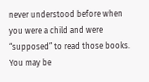never understood before when you were a child and were “supposed” to read those books.  You may be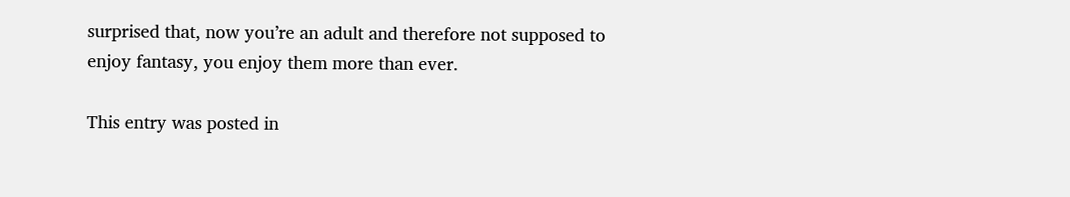surprised that, now you’re an adult and therefore not supposed to enjoy fantasy, you enjoy them more than ever.

This entry was posted in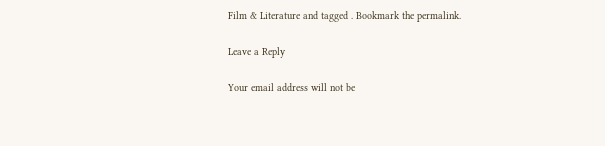Film & Literature and tagged . Bookmark the permalink.

Leave a Reply

Your email address will not be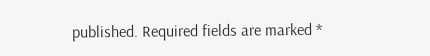published. Required fields are marked *